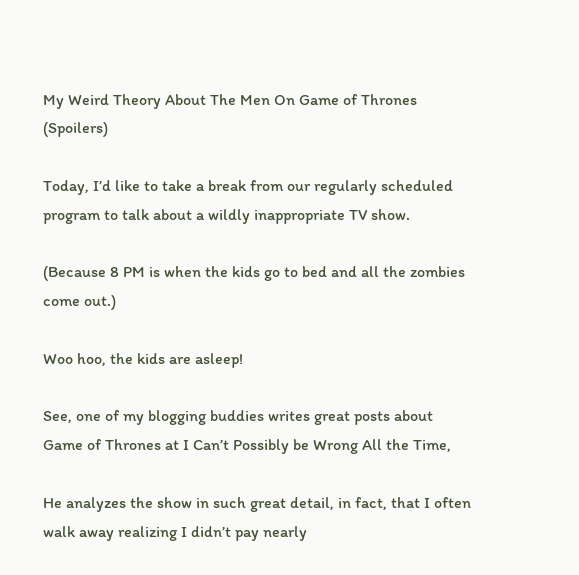My Weird Theory About The Men On Game of Thrones (Spoilers)

Today, I’d like to take a break from our regularly scheduled program to talk about a wildly inappropriate TV show.

(Because 8 PM is when the kids go to bed and all the zombies come out.)

Woo hoo, the kids are asleep!

See, one of my blogging buddies writes great posts about Game of Thrones at I Can’t Possibly be Wrong All the Time,

He analyzes the show in such great detail, in fact, that I often walk away realizing I didn’t pay nearly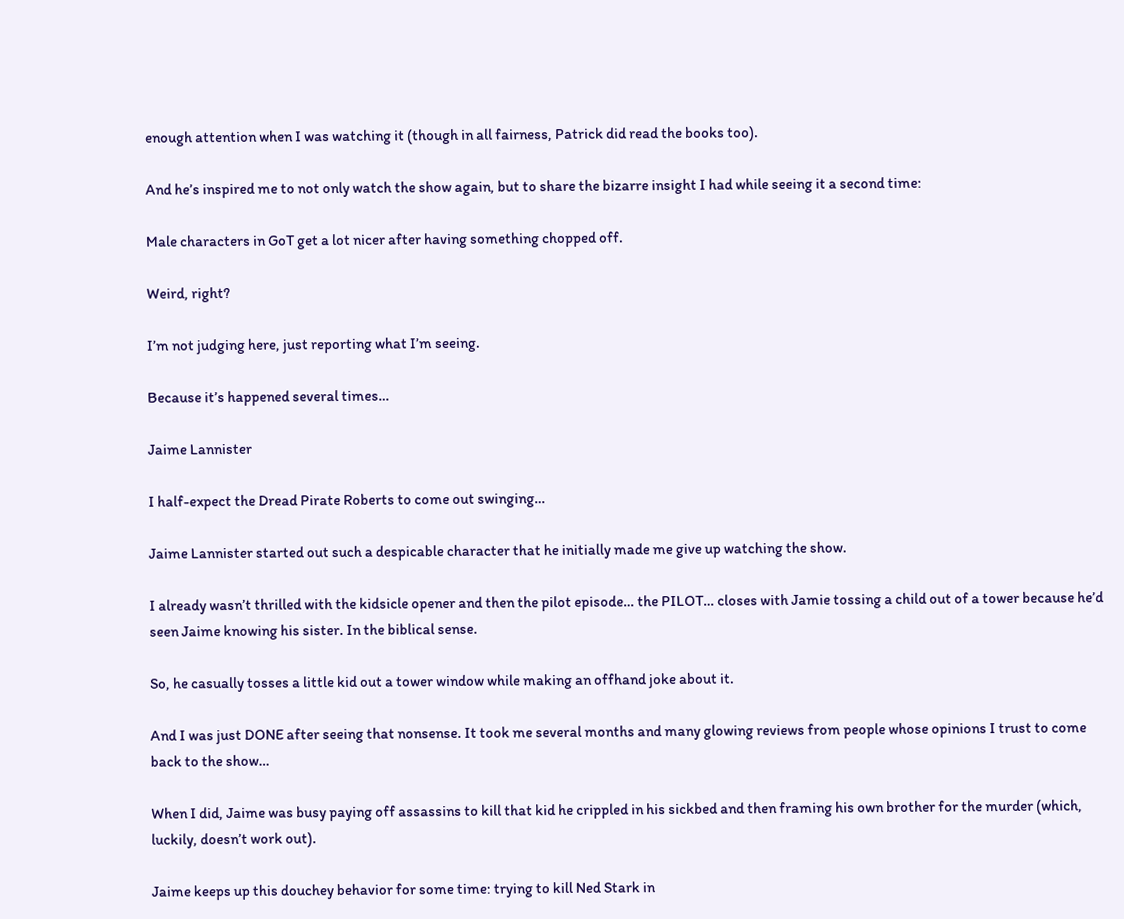enough attention when I was watching it (though in all fairness, Patrick did read the books too).

And he’s inspired me to not only watch the show again, but to share the bizarre insight I had while seeing it a second time:

Male characters in GoT get a lot nicer after having something chopped off.

Weird, right?

I’m not judging here, just reporting what I’m seeing.

Because it’s happened several times…

Jaime Lannister

I half-expect the Dread Pirate Roberts to come out swinging…

Jaime Lannister started out such a despicable character that he initially made me give up watching the show.

I already wasn’t thrilled with the kidsicle opener and then the pilot episode… the PILOT… closes with Jamie tossing a child out of a tower because he’d seen Jaime knowing his sister. In the biblical sense.

So, he casually tosses a little kid out a tower window while making an offhand joke about it.

And I was just DONE after seeing that nonsense. It took me several months and many glowing reviews from people whose opinions I trust to come back to the show…

When I did, Jaime was busy paying off assassins to kill that kid he crippled in his sickbed and then framing his own brother for the murder (which, luckily, doesn’t work out).

Jaime keeps up this douchey behavior for some time: trying to kill Ned Stark in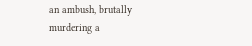an ambush, brutally murdering a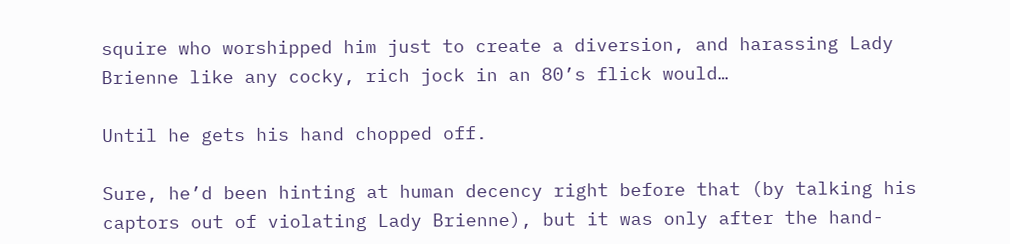squire who worshipped him just to create a diversion, and harassing Lady Brienne like any cocky, rich jock in an 80’s flick would…

Until he gets his hand chopped off.

Sure, he’d been hinting at human decency right before that (by talking his captors out of violating Lady Brienne), but it was only after the hand-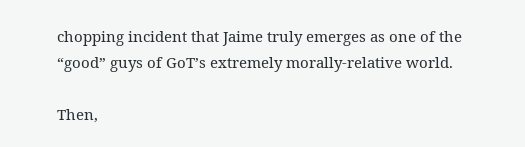chopping incident that Jaime truly emerges as one of the “good” guys of GoT’s extremely morally-relative world.

Then,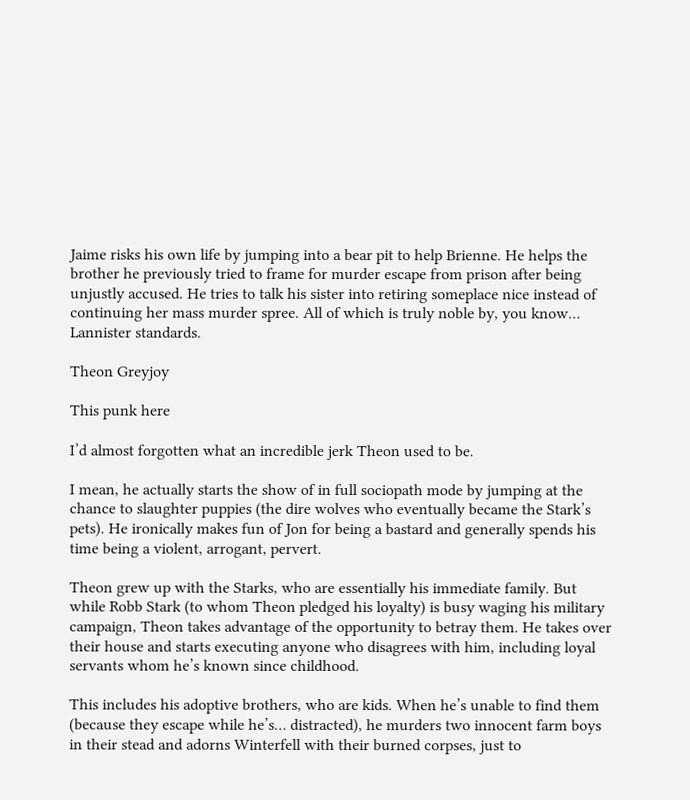Jaime risks his own life by jumping into a bear pit to help Brienne. He helps the brother he previously tried to frame for murder escape from prison after being unjustly accused. He tries to talk his sister into retiring someplace nice instead of continuing her mass murder spree. All of which is truly noble by, you know… Lannister standards.

Theon Greyjoy

This punk here

I’d almost forgotten what an incredible jerk Theon used to be.

I mean, he actually starts the show of in full sociopath mode by jumping at the chance to slaughter puppies (the dire wolves who eventually became the Stark’s pets). He ironically makes fun of Jon for being a bastard and generally spends his time being a violent, arrogant, pervert.

Theon grew up with the Starks, who are essentially his immediate family. But while Robb Stark (to whom Theon pledged his loyalty) is busy waging his military campaign, Theon takes advantage of the opportunity to betray them. He takes over their house and starts executing anyone who disagrees with him, including loyal servants whom he’s known since childhood.

This includes his adoptive brothers, who are kids. When he’s unable to find them (because they escape while he’s… distracted), he murders two innocent farm boys in their stead and adorns Winterfell with their burned corpses, just to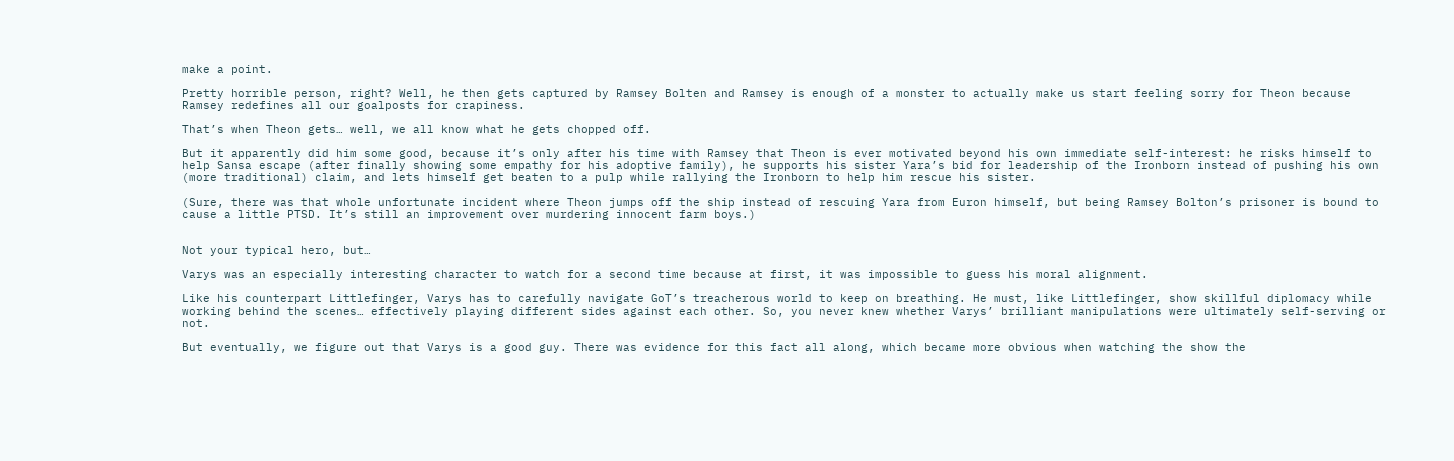make a point.

Pretty horrible person, right? Well, he then gets captured by Ramsey Bolten and Ramsey is enough of a monster to actually make us start feeling sorry for Theon because Ramsey redefines all our goalposts for crapiness.

That’s when Theon gets… well, we all know what he gets chopped off.

But it apparently did him some good, because it’s only after his time with Ramsey that Theon is ever motivated beyond his own immediate self-interest: he risks himself to help Sansa escape (after finally showing some empathy for his adoptive family), he supports his sister Yara’s bid for leadership of the Ironborn instead of pushing his own (more traditional) claim, and lets himself get beaten to a pulp while rallying the Ironborn to help him rescue his sister.

(Sure, there was that whole unfortunate incident where Theon jumps off the ship instead of rescuing Yara from Euron himself, but being Ramsey Bolton’s prisoner is bound to cause a little PTSD. It’s still an improvement over murdering innocent farm boys.)


Not your typical hero, but…

Varys was an especially interesting character to watch for a second time because at first, it was impossible to guess his moral alignment.

Like his counterpart Littlefinger, Varys has to carefully navigate GoT’s treacherous world to keep on breathing. He must, like Littlefinger, show skillful diplomacy while working behind the scenes… effectively playing different sides against each other. So, you never knew whether Varys’ brilliant manipulations were ultimately self-serving or not.

But eventually, we figure out that Varys is a good guy. There was evidence for this fact all along, which became more obvious when watching the show the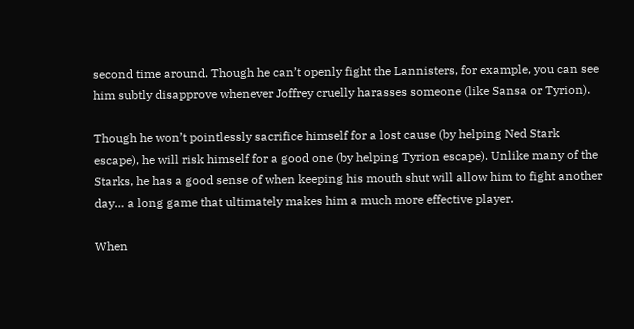second time around. Though he can’t openly fight the Lannisters, for example, you can see him subtly disapprove whenever Joffrey cruelly harasses someone (like Sansa or Tyrion).

Though he won’t pointlessly sacrifice himself for a lost cause (by helping Ned Stark escape), he will risk himself for a good one (by helping Tyrion escape). Unlike many of the Starks, he has a good sense of when keeping his mouth shut will allow him to fight another day… a long game that ultimately makes him a much more effective player.

When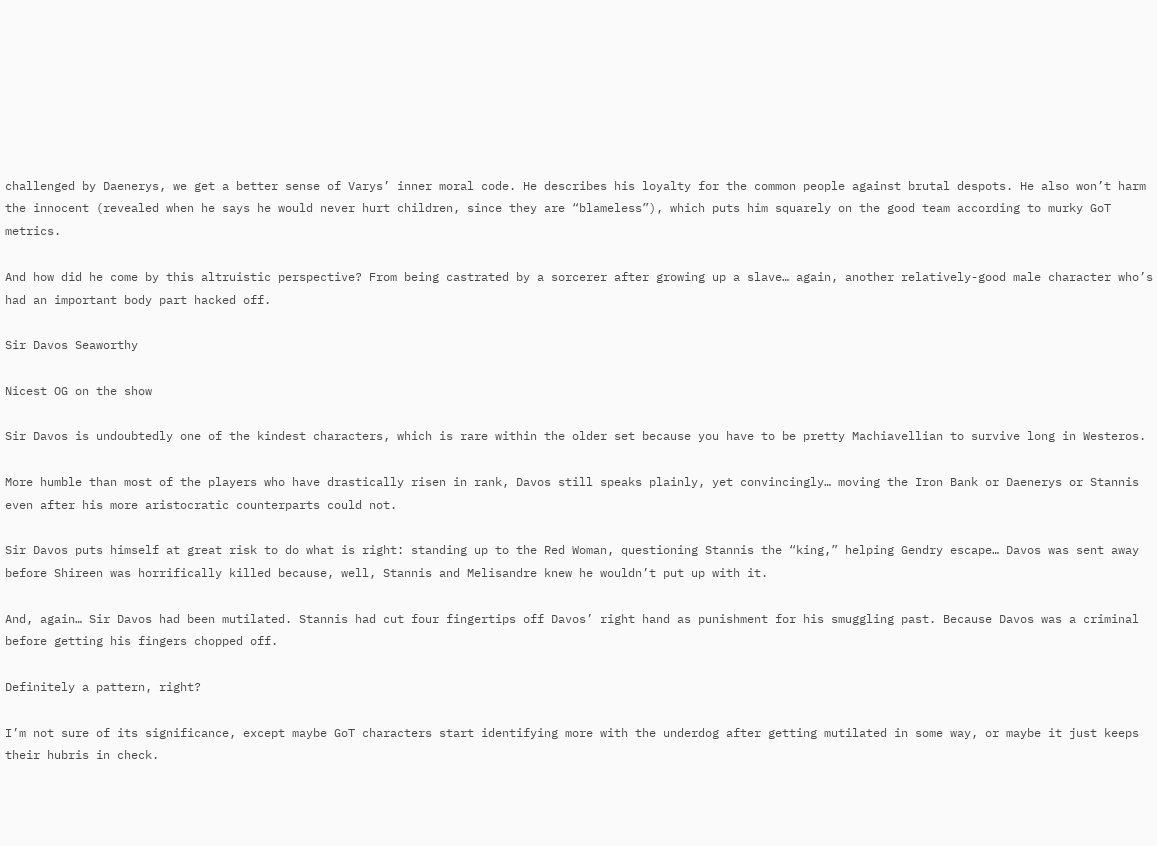challenged by Daenerys, we get a better sense of Varys’ inner moral code. He describes his loyalty for the common people against brutal despots. He also won’t harm the innocent (revealed when he says he would never hurt children, since they are “blameless”), which puts him squarely on the good team according to murky GoT metrics.

And how did he come by this altruistic perspective? From being castrated by a sorcerer after growing up a slave… again, another relatively-good male character who’s had an important body part hacked off.

Sir Davos Seaworthy

Nicest OG on the show

Sir Davos is undoubtedly one of the kindest characters, which is rare within the older set because you have to be pretty Machiavellian to survive long in Westeros.

More humble than most of the players who have drastically risen in rank, Davos still speaks plainly, yet convincingly… moving the Iron Bank or Daenerys or Stannis even after his more aristocratic counterparts could not.

Sir Davos puts himself at great risk to do what is right: standing up to the Red Woman, questioning Stannis the “king,” helping Gendry escape… Davos was sent away before Shireen was horrifically killed because, well, Stannis and Melisandre knew he wouldn’t put up with it.

And, again… Sir Davos had been mutilated. Stannis had cut four fingertips off Davos’ right hand as punishment for his smuggling past. Because Davos was a criminal before getting his fingers chopped off.

Definitely a pattern, right?

I’m not sure of its significance, except maybe GoT characters start identifying more with the underdog after getting mutilated in some way, or maybe it just keeps their hubris in check.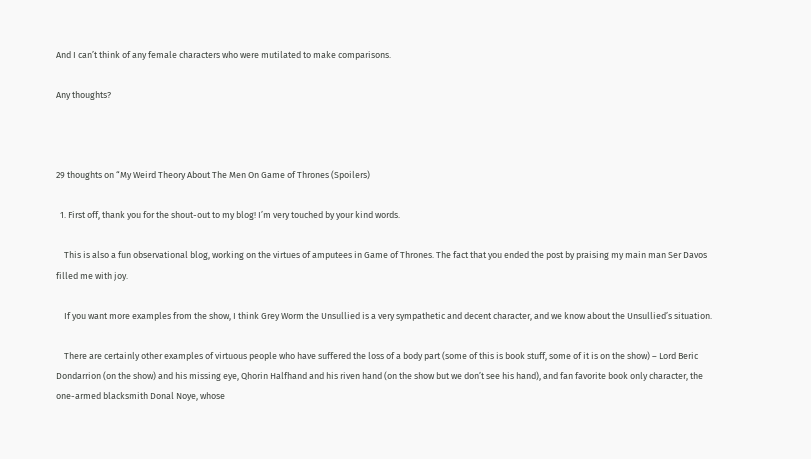And I can’t think of any female characters who were mutilated to make comparisons.

Any thoughts?



29 thoughts on “My Weird Theory About The Men On Game of Thrones (Spoilers)

  1. First off, thank you for the shout-out to my blog! I’m very touched by your kind words.

    This is also a fun observational blog, working on the virtues of amputees in Game of Thrones. The fact that you ended the post by praising my main man Ser Davos filled me with joy.

    If you want more examples from the show, I think Grey Worm the Unsullied is a very sympathetic and decent character, and we know about the Unsullied’s situation.

    There are certainly other examples of virtuous people who have suffered the loss of a body part (some of this is book stuff, some of it is on the show) – Lord Beric Dondarrion (on the show) and his missing eye, Qhorin Halfhand and his riven hand (on the show but we don’t see his hand), and fan favorite book only character, the one-armed blacksmith Donal Noye, whose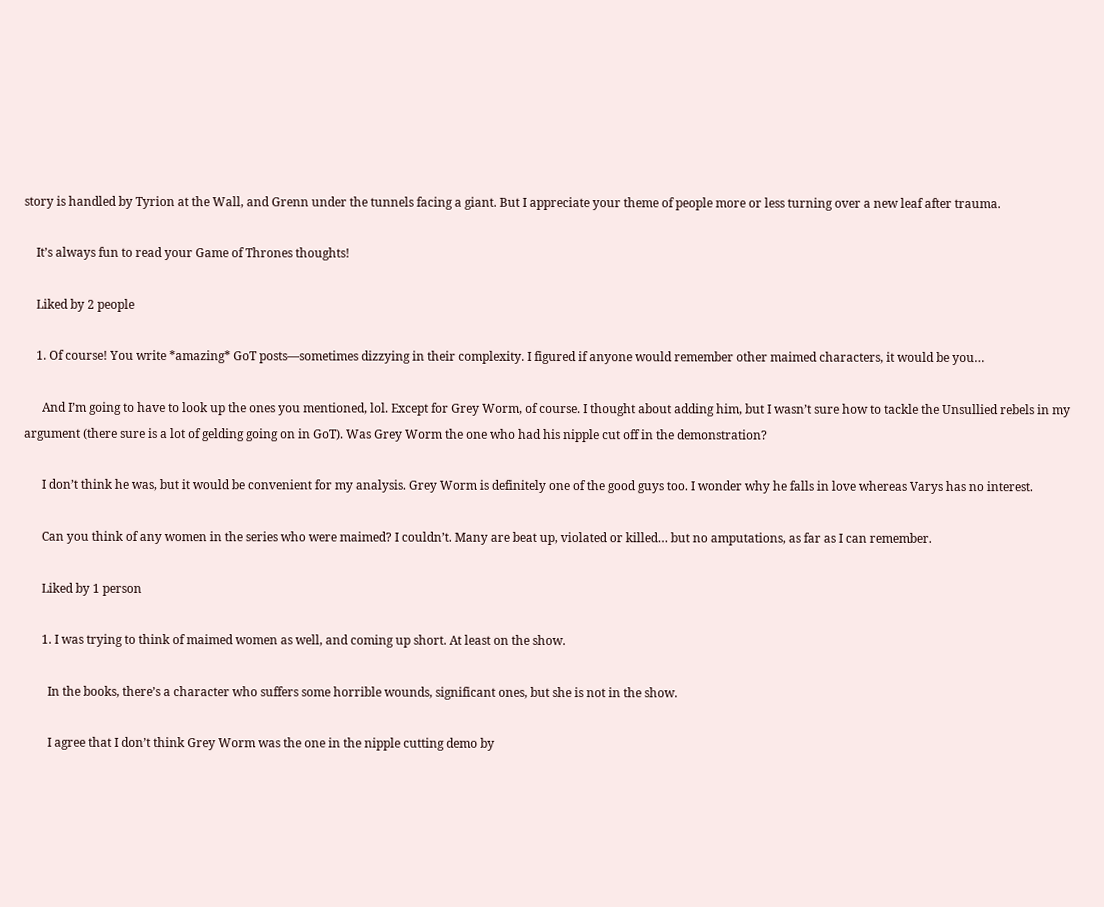story is handled by Tyrion at the Wall, and Grenn under the tunnels facing a giant. But I appreciate your theme of people more or less turning over a new leaf after trauma.

    It’s always fun to read your Game of Thrones thoughts!

    Liked by 2 people

    1. Of course! You write *amazing* GoT posts—sometimes dizzying in their complexity. I figured if anyone would remember other maimed characters, it would be you…

      And I’m going to have to look up the ones you mentioned, lol. Except for Grey Worm, of course. I thought about adding him, but I wasn’t sure how to tackle the Unsullied rebels in my argument (there sure is a lot of gelding going on in GoT). Was Grey Worm the one who had his nipple cut off in the demonstration?

      I don’t think he was, but it would be convenient for my analysis. Grey Worm is definitely one of the good guys too. I wonder why he falls in love whereas Varys has no interest.

      Can you think of any women in the series who were maimed? I couldn’t. Many are beat up, violated or killed… but no amputations, as far as I can remember.

      Liked by 1 person

      1. I was trying to think of maimed women as well, and coming up short. At least on the show.

        In the books, there’s a character who suffers some horrible wounds, significant ones, but she is not in the show.

        I agree that I don’t think Grey Worm was the one in the nipple cutting demo by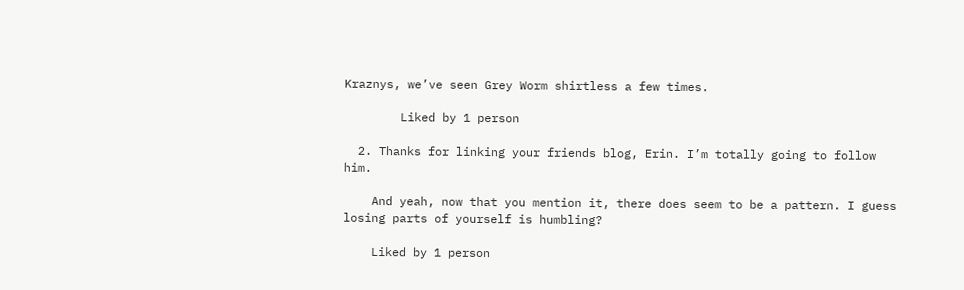Kraznys, we’ve seen Grey Worm shirtless a few times.

        Liked by 1 person

  2. Thanks for linking your friends blog, Erin. I’m totally going to follow him.

    And yeah, now that you mention it, there does seem to be a pattern. I guess losing parts of yourself is humbling?

    Liked by 1 person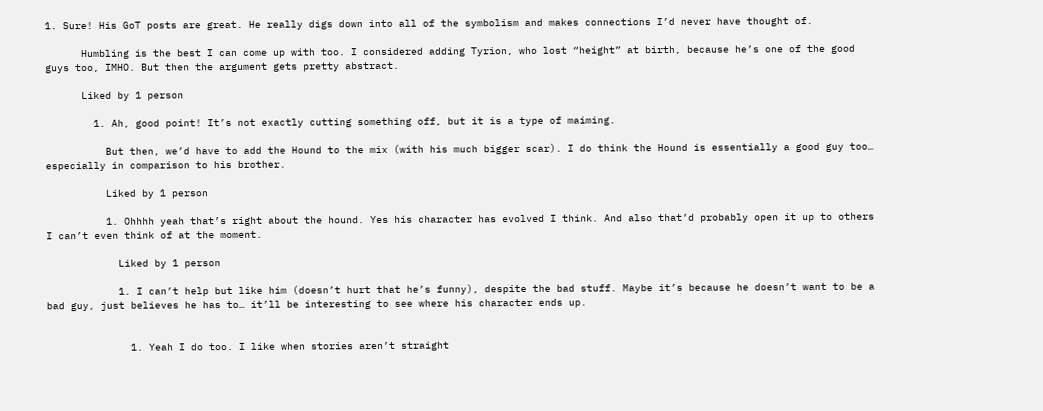1. Sure! His GoT posts are great. He really digs down into all of the symbolism and makes connections I’d never have thought of.

      Humbling is the best I can come up with too. I considered adding Tyrion, who lost “height” at birth, because he’s one of the good guys too, IMHO. But then the argument gets pretty abstract.

      Liked by 1 person

        1. Ah, good point! It’s not exactly cutting something off, but it is a type of maiming.

          But then, we’d have to add the Hound to the mix (with his much bigger scar). I do think the Hound is essentially a good guy too… especially in comparison to his brother.

          Liked by 1 person

          1. Ohhhh yeah that’s right about the hound. Yes his character has evolved I think. And also that’d probably open it up to others I can’t even think of at the moment.

            Liked by 1 person

            1. I can’t help but like him (doesn’t hurt that he’s funny), despite the bad stuff. Maybe it’s because he doesn’t want to be a bad guy, just believes he has to… it’ll be interesting to see where his character ends up.


              1. Yeah I do too. I like when stories aren’t straight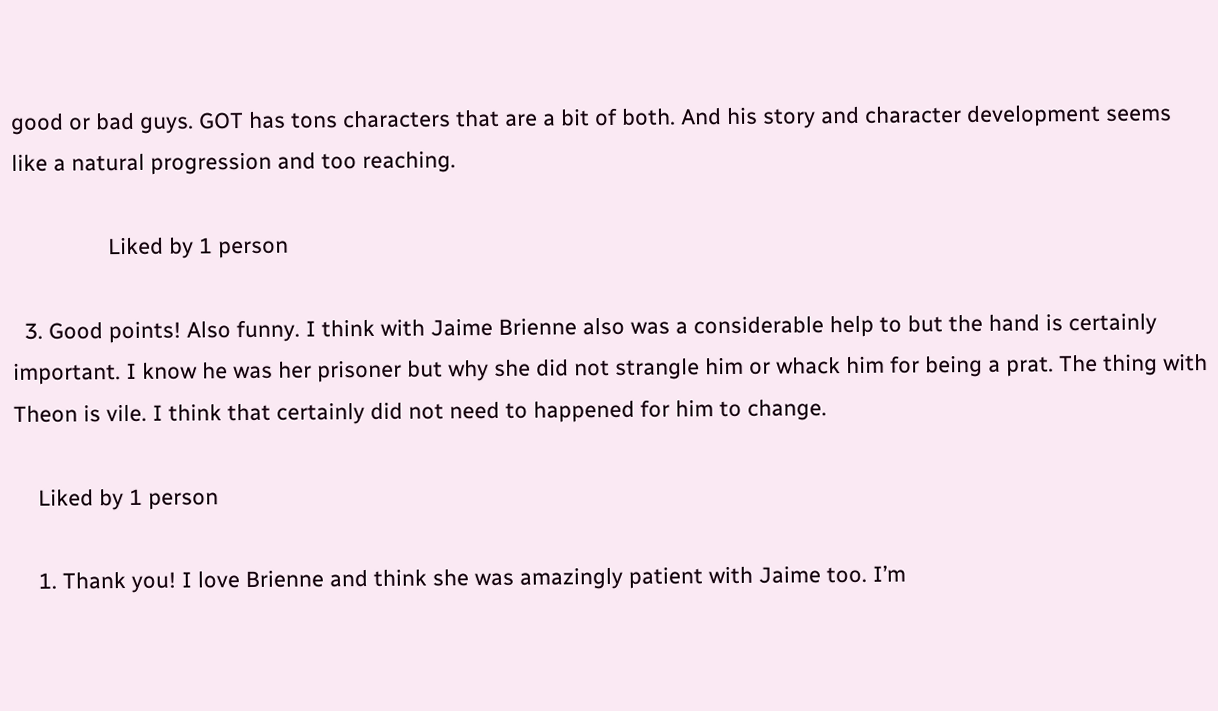good or bad guys. GOT has tons characters that are a bit of both. And his story and character development seems like a natural progression and too reaching.

                Liked by 1 person

  3. Good points! Also funny. I think with Jaime Brienne also was a considerable help to but the hand is certainly important. I know he was her prisoner but why she did not strangle him or whack him for being a prat. The thing with Theon is vile. I think that certainly did not need to happened for him to change.

    Liked by 1 person

    1. Thank you! I love Brienne and think she was amazingly patient with Jaime too. I’m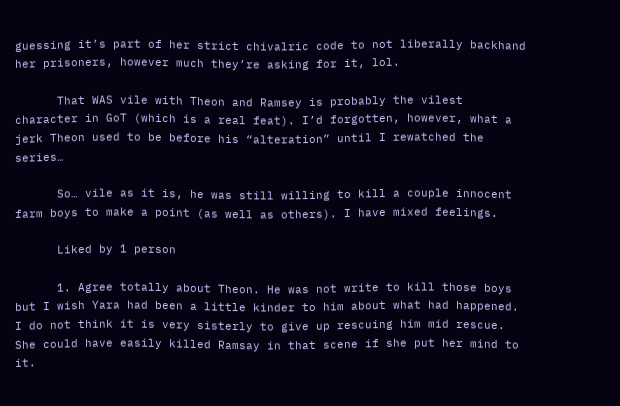guessing it’s part of her strict chivalric code to not liberally backhand her prisoners, however much they’re asking for it, lol.

      That WAS vile with Theon and Ramsey is probably the vilest character in GoT (which is a real feat). I’d forgotten, however, what a jerk Theon used to be before his “alteration” until I rewatched the series…

      So… vile as it is, he was still willing to kill a couple innocent farm boys to make a point (as well as others). I have mixed feelings.

      Liked by 1 person

      1. Agree totally about Theon. He was not write to kill those boys but I wish Yara had been a little kinder to him about what had happened. I do not think it is very sisterly to give up rescuing him mid rescue. She could have easily killed Ramsay in that scene if she put her mind to it.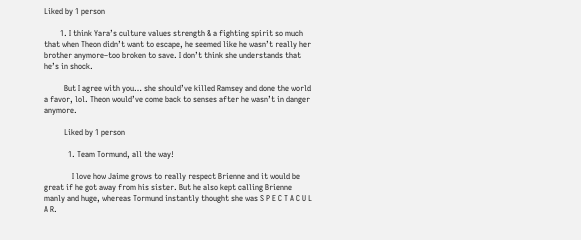Liked by 1 person

        1. I think Yara’s culture values strength & a fighting spirit so much that when Theon didn’t want to escape, he seemed like he wasn’t really her brother anymore–too broken to save. I don’t think she understands that he’s in shock.

          But I agree with you… she should’ve killed Ramsey and done the world a favor, lol. Theon would’ve come back to senses after he wasn’t in danger anymore.

          Liked by 1 person

            1. Team Tormund, all the way!

              I love how Jaime grows to really respect Brienne and it would be great if he got away from his sister. But he also kept calling Brienne manly and huge, whereas Tormund instantly thought she was S P E C T A C U L A R.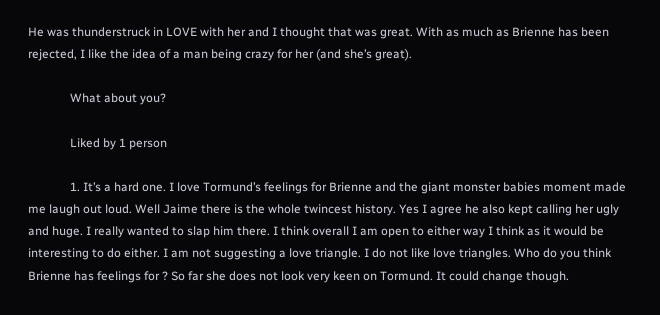He was thunderstruck in LOVE with her and I thought that was great. With as much as Brienne has been rejected, I like the idea of a man being crazy for her (and she’s great).

              What about you?

              Liked by 1 person

              1. It’s a hard one. I love Tormund’s feelings for Brienne and the giant monster babies moment made me laugh out loud. Well Jaime there is the whole twincest history. Yes I agree he also kept calling her ugly and huge. I really wanted to slap him there. I think overall I am open to either way I think as it would be interesting to do either. I am not suggesting a love triangle. I do not like love triangles. Who do you think Brienne has feelings for ? So far she does not look very keen on Tormund. It could change though.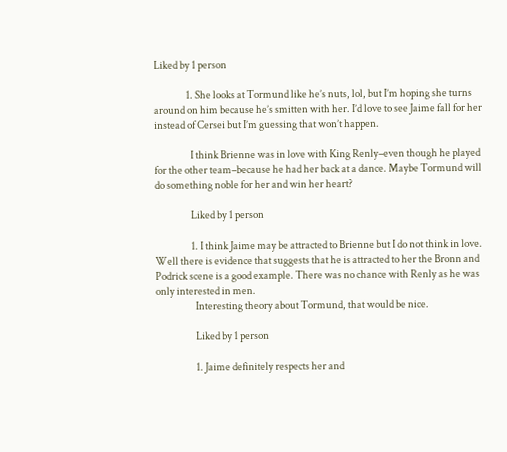Liked by 1 person

                1. She looks at Tormund like he’s nuts, lol, but I’m hoping she turns around on him because he’s smitten with her. I’d love to see Jaime fall for her instead of Cersei but I’m guessing that won’t happen.

                  I think Brienne was in love with King Renly–even though he played for the other team–because he had her back at a dance. Maybe Tormund will do something noble for her and win her heart?

                  Liked by 1 person

                  1. I think Jaime may be attracted to Brienne but I do not think in love. Well there is evidence that suggests that he is attracted to her the Bronn and Podrick scene is a good example. There was no chance with Renly as he was only interested in men.
                    Interesting theory about Tormund, that would be nice.

                    Liked by 1 person

                    1. Jaime definitely respects her and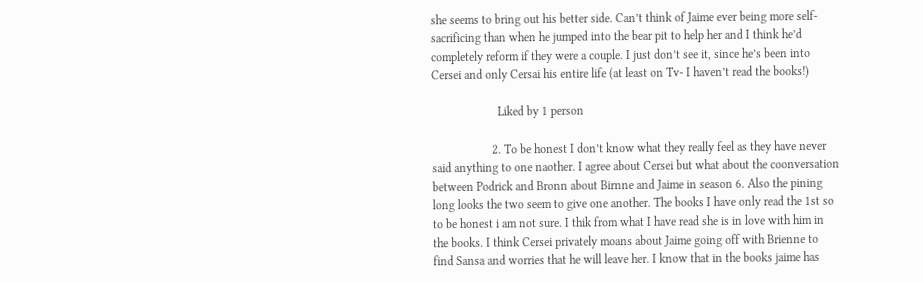she seems to bring out his better side. Can’t think of Jaime ever being more self-sacrificing than when he jumped into the bear pit to help her and I think he’d completely reform if they were a couple. I just don’t see it, since he’s been into Cersei and only Cersai his entire life (at least on Tv- I haven’t read the books!)

                      Liked by 1 person

                    2. To be honest I don’t know what they really feel as they have never said anything to one naother. I agree about Cersei but what about the coonversation between Podrick and Bronn about Birnne and Jaime in season 6. Also the pining long looks the two seem to give one another. The books I have only read the 1st so to be honest i am not sure. I thik from what I have read she is in love with him in the books. I think Cersei privately moans about Jaime going off with Brienne to find Sansa and worries that he will leave her. I know that in the books jaime has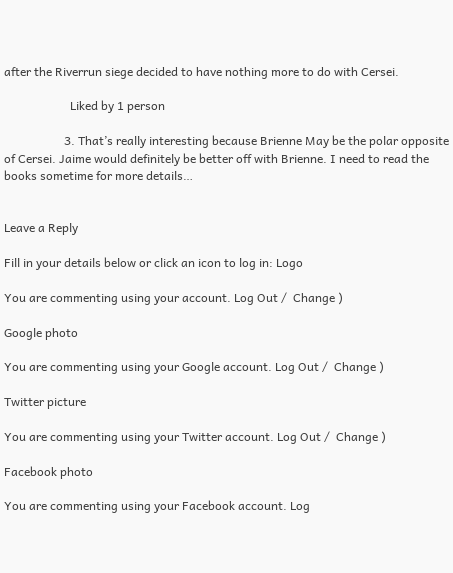after the Riverrun siege decided to have nothing more to do with Cersei.

                      Liked by 1 person

                    3. That’s really interesting because Brienne May be the polar opposite of Cersei. Jaime would definitely be better off with Brienne. I need to read the books sometime for more details…


Leave a Reply

Fill in your details below or click an icon to log in: Logo

You are commenting using your account. Log Out /  Change )

Google photo

You are commenting using your Google account. Log Out /  Change )

Twitter picture

You are commenting using your Twitter account. Log Out /  Change )

Facebook photo

You are commenting using your Facebook account. Log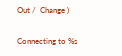Out /  Change )

Connecting to %s